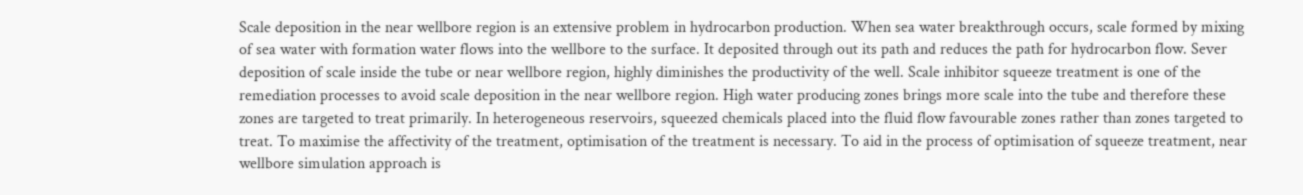Scale deposition in the near wellbore region is an extensive problem in hydrocarbon production. When sea water breakthrough occurs, scale formed by mixing of sea water with formation water flows into the wellbore to the surface. It deposited through out its path and reduces the path for hydrocarbon flow. Sever deposition of scale inside the tube or near wellbore region, highly diminishes the productivity of the well. Scale inhibitor squeeze treatment is one of the remediation processes to avoid scale deposition in the near wellbore region. High water producing zones brings more scale into the tube and therefore these zones are targeted to treat primarily. In heterogeneous reservoirs, squeezed chemicals placed into the fluid flow favourable zones rather than zones targeted to treat. To maximise the affectivity of the treatment, optimisation of the treatment is necessary. To aid in the process of optimisation of squeeze treatment, near wellbore simulation approach is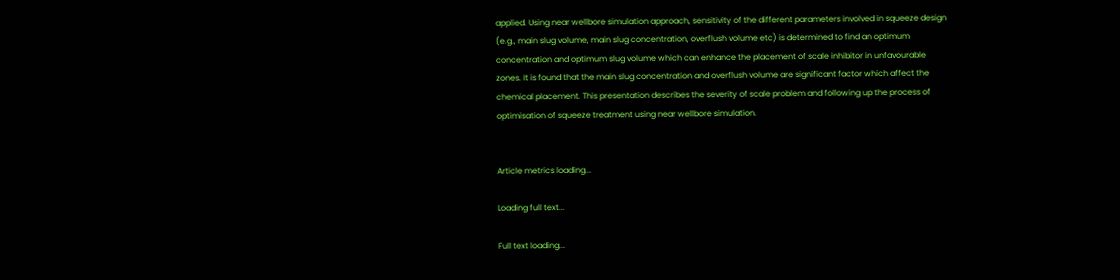applied. Using near wellbore simulation approach, sensitivity of the different parameters involved in squeeze design (e.g., main slug volume, main slug concentration, overflush volume etc) is determined to find an optimum concentration and optimum slug volume which can enhance the placement of scale inhibitor in unfavourable zones. It is found that the main slug concentration and overflush volume are significant factor which affect the chemical placement. This presentation describes the severity of scale problem and following up the process of optimisation of squeeze treatment using near wellbore simulation.


Article metrics loading...

Loading full text...

Full text loading...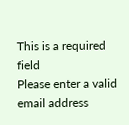This is a required field
Please enter a valid email address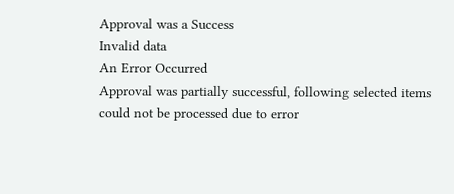Approval was a Success
Invalid data
An Error Occurred
Approval was partially successful, following selected items could not be processed due to error